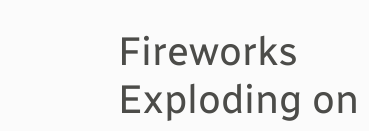Fireworks Exploding on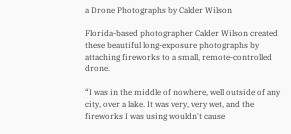a Drone Photographs by Calder Wilson

Florida-based photographer Calder Wilson created these beautiful long-exposure photographs by attaching fireworks to a small, remote-controlled drone.

“I was in the middle of nowhere, well outside of any city, over a lake. It was very, very wet, and the fireworks I was using wouldn't cause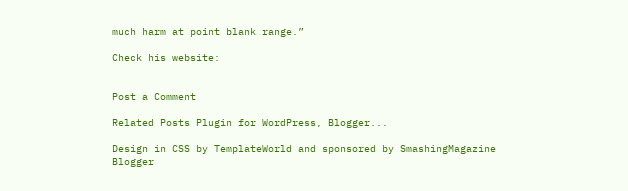much harm at point blank range.”

Check his website:


Post a Comment

Related Posts Plugin for WordPress, Blogger...

Design in CSS by TemplateWorld and sponsored by SmashingMagazine
Blogger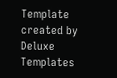Template created by Deluxe Templates